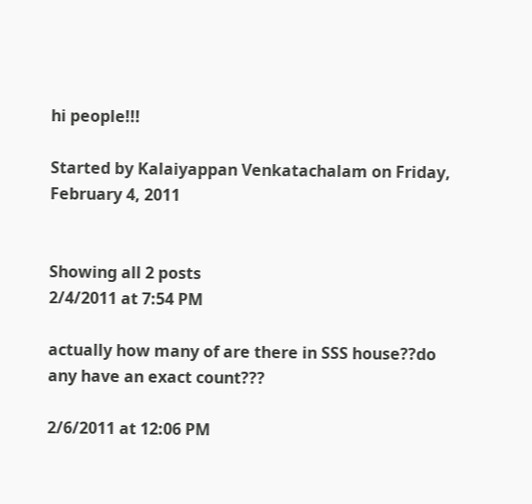hi people!!!

Started by Kalaiyappan Venkatachalam on Friday, February 4, 2011


Showing all 2 posts
2/4/2011 at 7:54 PM

actually how many of are there in SSS house??do any have an exact count???

2/6/2011 at 12:06 PM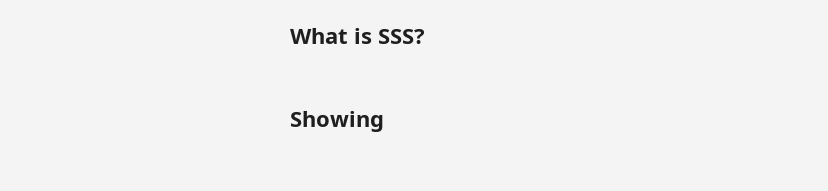What is SSS?

Showing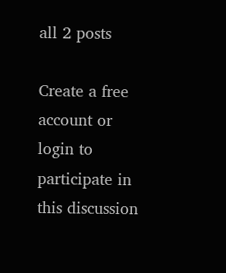all 2 posts

Create a free account or login to participate in this discussion